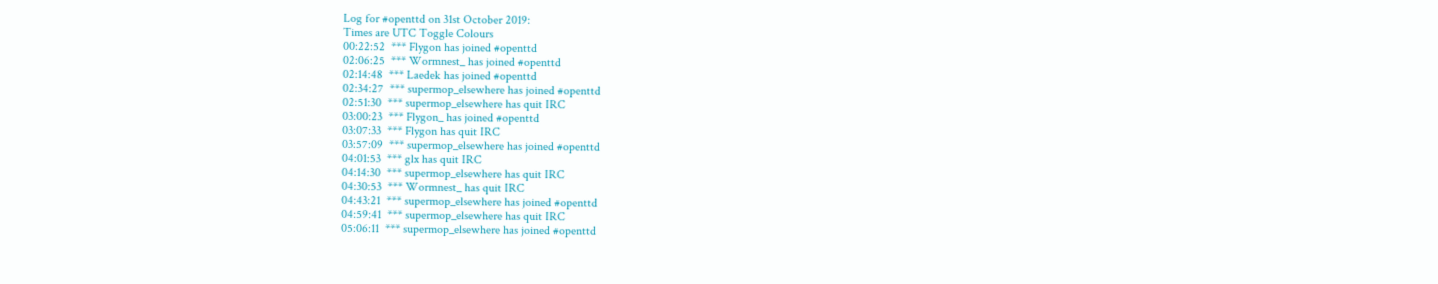Log for #openttd on 31st October 2019:
Times are UTC Toggle Colours
00:22:52  *** Flygon has joined #openttd
02:06:25  *** Wormnest_ has joined #openttd
02:14:48  *** Laedek has joined #openttd
02:34:27  *** supermop_elsewhere has joined #openttd
02:51:30  *** supermop_elsewhere has quit IRC
03:00:23  *** Flygon_ has joined #openttd
03:07:33  *** Flygon has quit IRC
03:57:09  *** supermop_elsewhere has joined #openttd
04:01:53  *** glx has quit IRC
04:14:30  *** supermop_elsewhere has quit IRC
04:30:53  *** Wormnest_ has quit IRC
04:43:21  *** supermop_elsewhere has joined #openttd
04:59:41  *** supermop_elsewhere has quit IRC
05:06:11  *** supermop_elsewhere has joined #openttd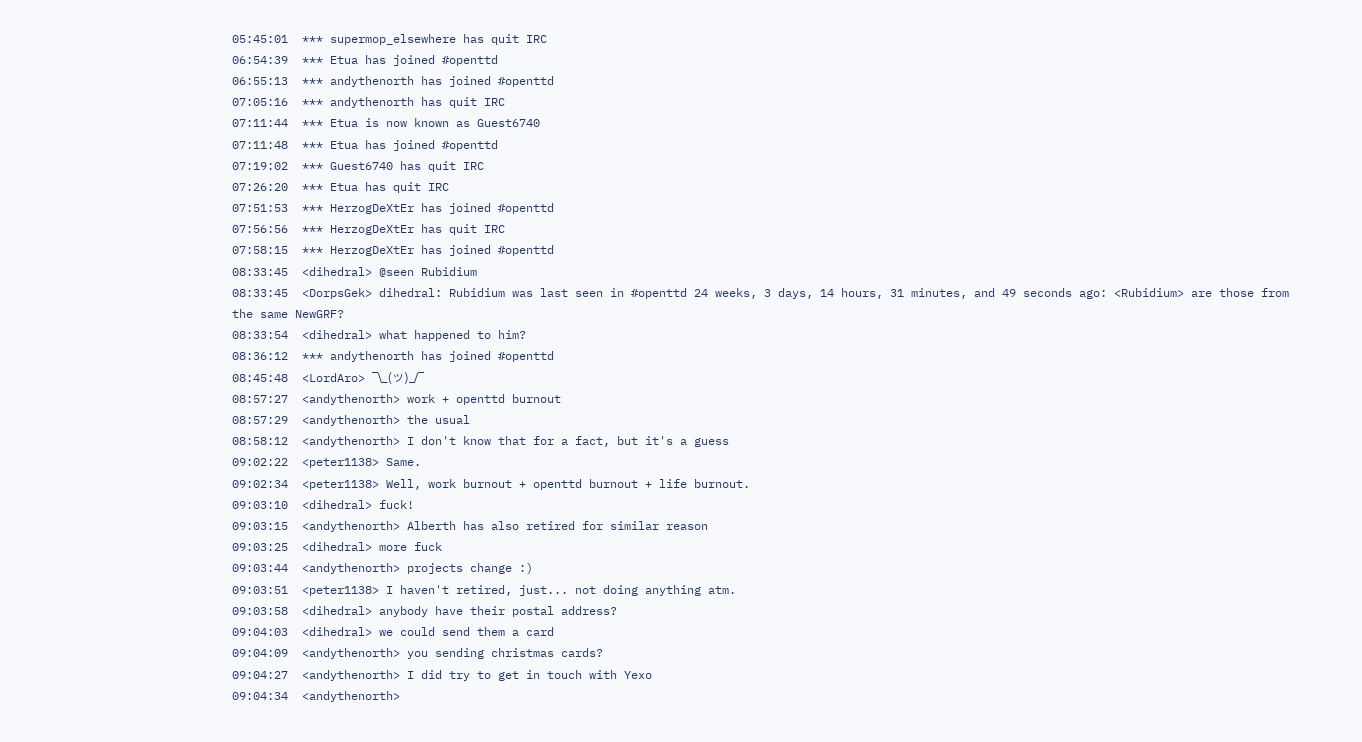05:45:01  *** supermop_elsewhere has quit IRC
06:54:39  *** Etua has joined #openttd
06:55:13  *** andythenorth has joined #openttd
07:05:16  *** andythenorth has quit IRC
07:11:44  *** Etua is now known as Guest6740
07:11:48  *** Etua has joined #openttd
07:19:02  *** Guest6740 has quit IRC
07:26:20  *** Etua has quit IRC
07:51:53  *** HerzogDeXtEr has joined #openttd
07:56:56  *** HerzogDeXtEr has quit IRC
07:58:15  *** HerzogDeXtEr has joined #openttd
08:33:45  <dihedral> @seen Rubidium
08:33:45  <DorpsGek> dihedral: Rubidium was last seen in #openttd 24 weeks, 3 days, 14 hours, 31 minutes, and 49 seconds ago: <Rubidium> are those from the same NewGRF?
08:33:54  <dihedral> what happened to him?
08:36:12  *** andythenorth has joined #openttd
08:45:48  <LordAro> ¯\_(ツ)_/¯
08:57:27  <andythenorth> work + openttd burnout
08:57:29  <andythenorth> the usual
08:58:12  <andythenorth> I don't know that for a fact, but it's a guess
09:02:22  <peter1138> Same.
09:02:34  <peter1138> Well, work burnout + openttd burnout + life burnout.
09:03:10  <dihedral> fuck!
09:03:15  <andythenorth> Alberth has also retired for similar reason
09:03:25  <dihedral> more fuck
09:03:44  <andythenorth> projects change :)
09:03:51  <peter1138> I haven't retired, just... not doing anything atm.
09:03:58  <dihedral> anybody have their postal address?
09:04:03  <dihedral> we could send them a card
09:04:09  <andythenorth> you sending christmas cards?
09:04:27  <andythenorth> I did try to get in touch with Yexo
09:04:34  <andythenorth>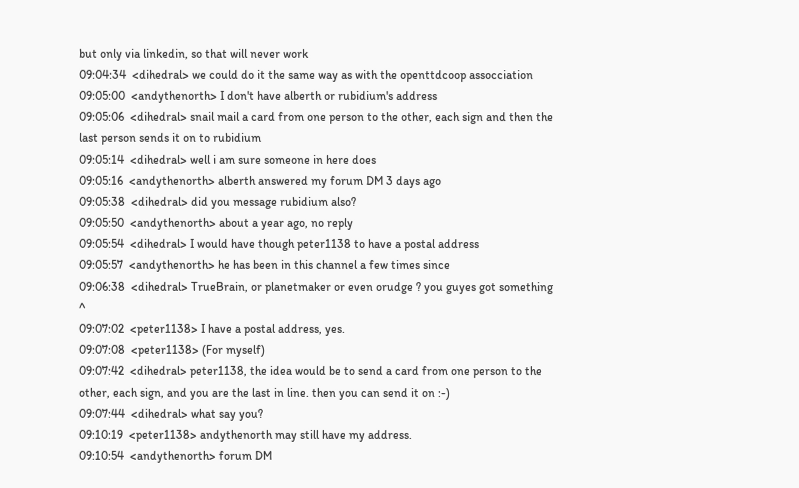but only via linkedin, so that will never work
09:04:34  <dihedral> we could do it the same way as with the openttdcoop assocciation
09:05:00  <andythenorth> I don't have alberth or rubidium's address
09:05:06  <dihedral> snail mail a card from one person to the other, each sign and then the last person sends it on to rubidium
09:05:14  <dihedral> well i am sure someone in here does
09:05:16  <andythenorth> alberth answered my forum DM 3 days ago
09:05:38  <dihedral> did you message rubidium also?
09:05:50  <andythenorth> about a year ago, no reply
09:05:54  <dihedral> I would have though peter1138 to have a postal address
09:05:57  <andythenorth> he has been in this channel a few times since
09:06:38  <dihedral> TrueBrain, or planetmaker or even orudge ? you guyes got something ^
09:07:02  <peter1138> I have a postal address, yes.
09:07:08  <peter1138> (For myself)
09:07:42  <dihedral> peter1138, the idea would be to send a card from one person to the other, each sign, and you are the last in line. then you can send it on :-)
09:07:44  <dihedral> what say you?
09:10:19  <peter1138> andythenorth may still have my address.
09:10:54  <andythenorth> forum DM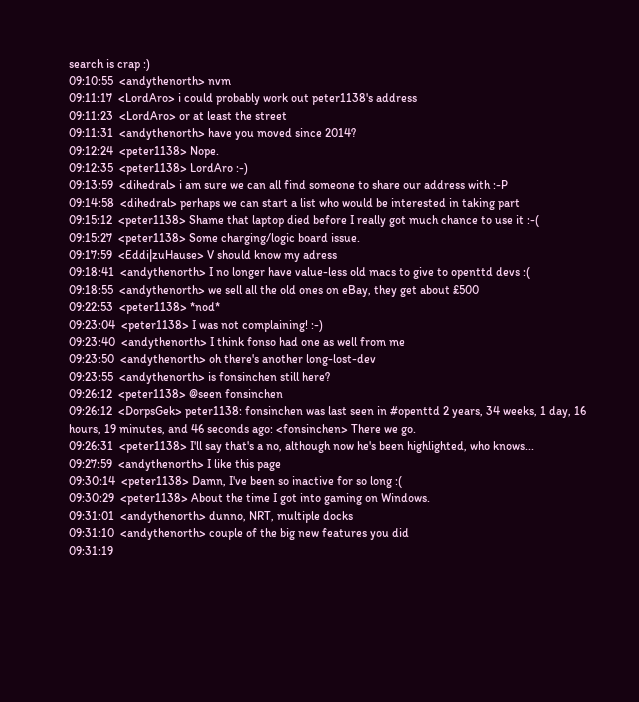search is crap :)
09:10:55  <andythenorth> nvm
09:11:17  <LordAro> i could probably work out peter1138's address
09:11:23  <LordAro> or at least the street
09:11:31  <andythenorth> have you moved since 2014?
09:12:24  <peter1138> Nope.
09:12:35  <peter1138> LordAro :-)
09:13:59  <dihedral> i am sure we can all find someone to share our address with :-P
09:14:58  <dihedral> perhaps we can start a list who would be interested in taking part
09:15:12  <peter1138> Shame that laptop died before I really got much chance to use it :-(
09:15:27  <peter1138> Some charging/logic board issue.
09:17:59  <Eddi|zuHause> V should know my adress
09:18:41  <andythenorth> I no longer have value-less old macs to give to openttd devs :(
09:18:55  <andythenorth> we sell all the old ones on eBay, they get about £500
09:22:53  <peter1138> *nod*
09:23:04  <peter1138> I was not complaining! :-)
09:23:40  <andythenorth> I think fonso had one as well from me
09:23:50  <andythenorth> oh there's another long-lost-dev
09:23:55  <andythenorth> is fonsinchen still here?
09:26:12  <peter1138> @seen fonsinchen
09:26:12  <DorpsGek> peter1138: fonsinchen was last seen in #openttd 2 years, 34 weeks, 1 day, 16 hours, 19 minutes, and 46 seconds ago: <fonsinchen> There we go.
09:26:31  <peter1138> I'll say that's a no, although now he's been highlighted, who knows...
09:27:59  <andythenorth> I like this page
09:30:14  <peter1138> Damn, I've been so inactive for so long :(
09:30:29  <peter1138> About the time I got into gaming on Windows.
09:31:01  <andythenorth> dunno, NRT, multiple docks
09:31:10  <andythenorth> couple of the big new features you did
09:31:19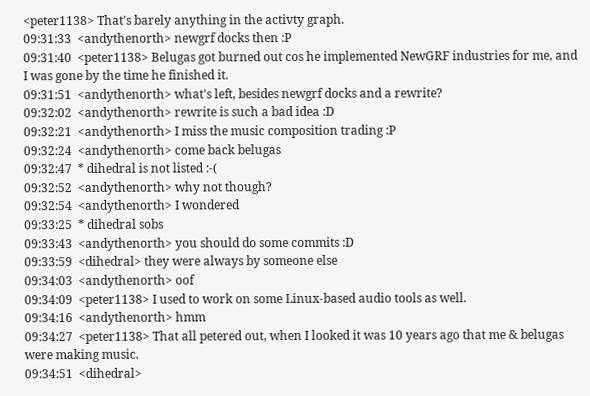<peter1138> That's barely anything in the activty graph.
09:31:33  <andythenorth> newgrf docks then :P
09:31:40  <peter1138> Belugas got burned out cos he implemented NewGRF industries for me, and I was gone by the time he finished it.
09:31:51  <andythenorth> what's left, besides newgrf docks and a rewrite?
09:32:02  <andythenorth> rewrite is such a bad idea :D
09:32:21  <andythenorth> I miss the music composition trading :P
09:32:24  <andythenorth> come back belugas
09:32:47  * dihedral is not listed :-(
09:32:52  <andythenorth> why not though?
09:32:54  <andythenorth> I wondered
09:33:25  * dihedral sobs
09:33:43  <andythenorth> you should do some commits :D
09:33:59  <dihedral> they were always by someone else
09:34:03  <andythenorth> oof
09:34:09  <peter1138> I used to work on some Linux-based audio tools as well.
09:34:16  <andythenorth> hmm
09:34:27  <peter1138> That all petered out, when I looked it was 10 years ago that me & belugas were making music.
09:34:51  <dihedral>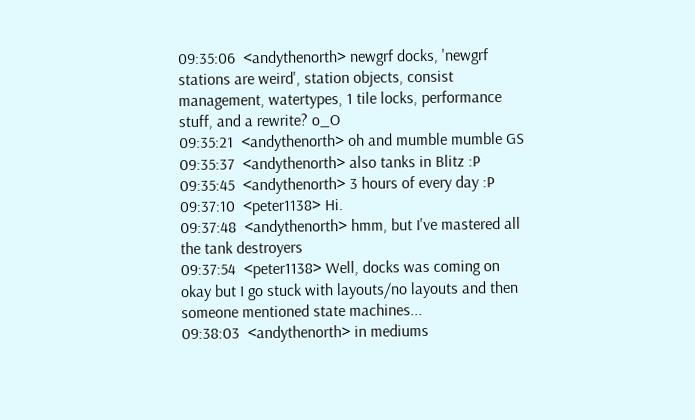09:35:06  <andythenorth> newgrf docks, 'newgrf stations are weird', station objects, consist management, watertypes, 1 tile locks, performance stuff, and a rewrite? o_O
09:35:21  <andythenorth> oh and mumble mumble GS
09:35:37  <andythenorth> also tanks in Blitz :P
09:35:45  <andythenorth> 3 hours of every day :P
09:37:10  <peter1138> Hi.
09:37:48  <andythenorth> hmm, but I've mastered all the tank destroyers
09:37:54  <peter1138> Well, docks was coming on okay but I go stuck with layouts/no layouts and then someone mentioned state machines...
09:38:03  <andythenorth> in mediums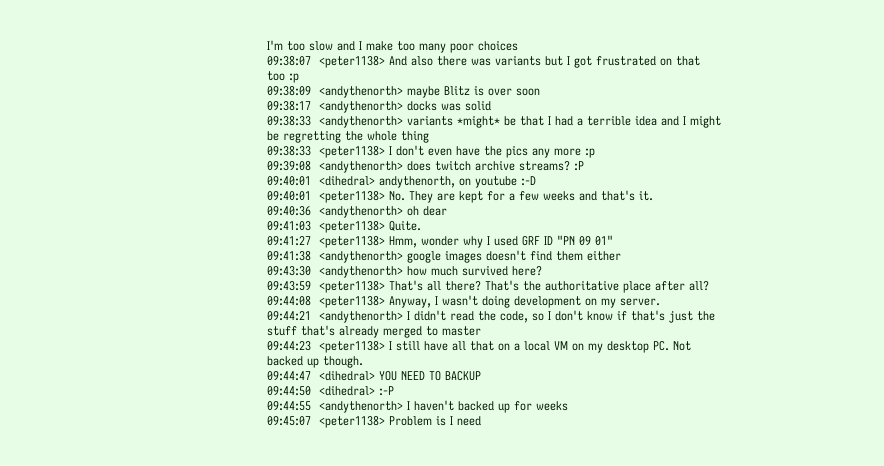I'm too slow and I make too many poor choices
09:38:07  <peter1138> And also there was variants but I got frustrated on that too :p
09:38:09  <andythenorth> maybe Blitz is over soon
09:38:17  <andythenorth> docks was solid
09:38:33  <andythenorth> variants *might* be that I had a terrible idea and I might be regretting the whole thing
09:38:33  <peter1138> I don't even have the pics any more :p
09:39:08  <andythenorth> does twitch archive streams? :P
09:40:01  <dihedral> andythenorth, on youtube :-D
09:40:01  <peter1138> No. They are kept for a few weeks and that's it.
09:40:36  <andythenorth> oh dear
09:41:03  <peter1138> Quite.
09:41:27  <peter1138> Hmm, wonder why I used GRF ID "PN 09 01"
09:41:38  <andythenorth> google images doesn't find them either
09:43:30  <andythenorth> how much survived here?
09:43:59  <peter1138> That's all there? That's the authoritative place after all?
09:44:08  <peter1138> Anyway, I wasn't doing development on my server.
09:44:21  <andythenorth> I didn't read the code, so I don't know if that's just the stuff that's already merged to master
09:44:23  <peter1138> I still have all that on a local VM on my desktop PC. Not backed up though.
09:44:47  <dihedral> YOU NEED TO BACKUP
09:44:50  <dihedral> :-P
09:44:55  <andythenorth> I haven't backed up for weeks
09:45:07  <peter1138> Problem is I need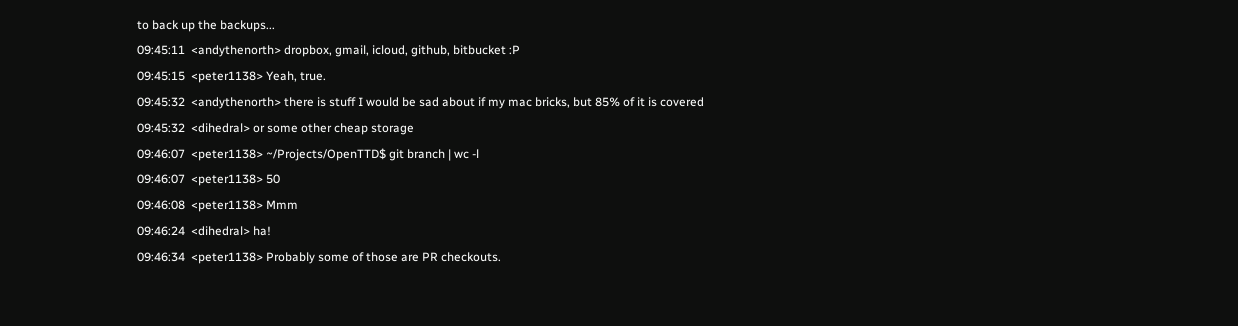to back up the backups...
09:45:11  <andythenorth> dropbox, gmail, icloud, github, bitbucket :P
09:45:15  <peter1138> Yeah, true.
09:45:32  <andythenorth> there is stuff I would be sad about if my mac bricks, but 85% of it is covered
09:45:32  <dihedral> or some other cheap storage
09:46:07  <peter1138> ~/Projects/OpenTTD$ git branch | wc -l
09:46:07  <peter1138> 50
09:46:08  <peter1138> Mmm
09:46:24  <dihedral> ha!
09:46:34  <peter1138> Probably some of those are PR checkouts.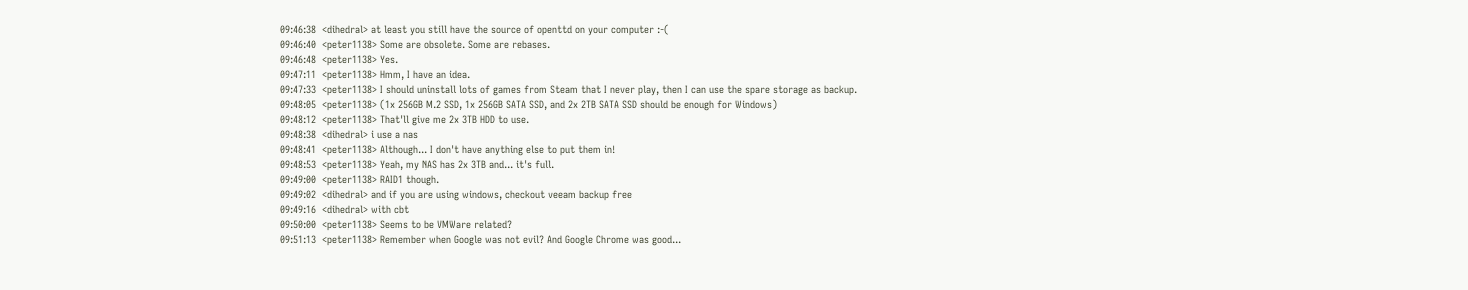09:46:38  <dihedral> at least you still have the source of openttd on your computer :-(
09:46:40  <peter1138> Some are obsolete. Some are rebases.
09:46:48  <peter1138> Yes.
09:47:11  <peter1138> Hmm, I have an idea.
09:47:33  <peter1138> I should uninstall lots of games from Steam that I never play, then I can use the spare storage as backup.
09:48:05  <peter1138> (1x 256GB M.2 SSD, 1x 256GB SATA SSD, and 2x 2TB SATA SSD should be enough for Windows)
09:48:12  <peter1138> That'll give me 2x 3TB HDD to use.
09:48:38  <dihedral> i use a nas
09:48:41  <peter1138> Although... I don't have anything else to put them in!
09:48:53  <peter1138> Yeah, my NAS has 2x 3TB and... it's full.
09:49:00  <peter1138> RAID1 though.
09:49:02  <dihedral> and if you are using windows, checkout veeam backup free
09:49:16  <dihedral> with cbt
09:50:00  <peter1138> Seems to be VMWare related?
09:51:13  <peter1138> Remember when Google was not evil? And Google Chrome was good...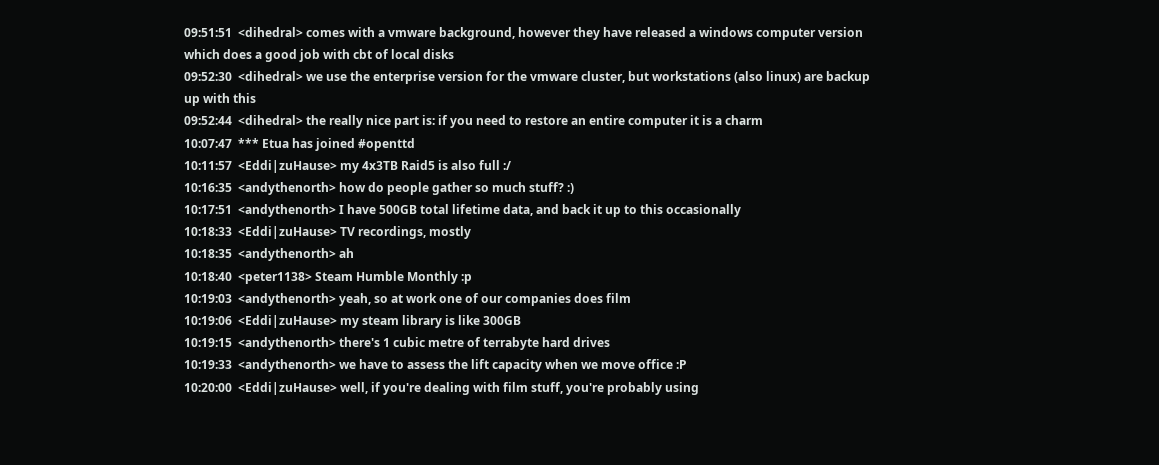09:51:51  <dihedral> comes with a vmware background, however they have released a windows computer version which does a good job with cbt of local disks
09:52:30  <dihedral> we use the enterprise version for the vmware cluster, but workstations (also linux) are backup up with this
09:52:44  <dihedral> the really nice part is: if you need to restore an entire computer it is a charm
10:07:47  *** Etua has joined #openttd
10:11:57  <Eddi|zuHause> my 4x3TB Raid5 is also full :/
10:16:35  <andythenorth> how do people gather so much stuff? :)
10:17:51  <andythenorth> I have 500GB total lifetime data, and back it up to this occasionally
10:18:33  <Eddi|zuHause> TV recordings, mostly
10:18:35  <andythenorth> ah
10:18:40  <peter1138> Steam Humble Monthly :p
10:19:03  <andythenorth> yeah, so at work one of our companies does film
10:19:06  <Eddi|zuHause> my steam library is like 300GB
10:19:15  <andythenorth> there's 1 cubic metre of terrabyte hard drives
10:19:33  <andythenorth> we have to assess the lift capacity when we move office :P
10:20:00  <Eddi|zuHause> well, if you're dealing with film stuff, you're probably using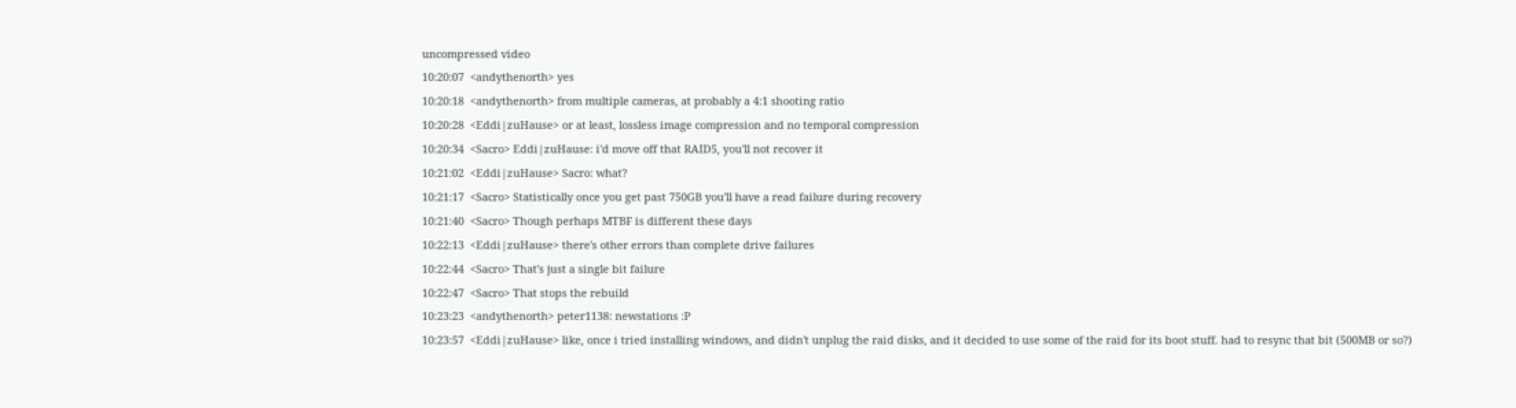uncompressed video
10:20:07  <andythenorth> yes
10:20:18  <andythenorth> from multiple cameras, at probably a 4:1 shooting ratio
10:20:28  <Eddi|zuHause> or at least, lossless image compression and no temporal compression
10:20:34  <Sacro> Eddi|zuHause: i'd move off that RAID5, you'll not recover it
10:21:02  <Eddi|zuHause> Sacro: what?
10:21:17  <Sacro> Statistically once you get past 750GB you'll have a read failure during recovery
10:21:40  <Sacro> Though perhaps MTBF is different these days
10:22:13  <Eddi|zuHause> there's other errors than complete drive failures
10:22:44  <Sacro> That's just a single bit failure
10:22:47  <Sacro> That stops the rebuild
10:23:23  <andythenorth> peter1138: newstations :P
10:23:57  <Eddi|zuHause> like, once i tried installing windows, and didn't unplug the raid disks, and it decided to use some of the raid for its boot stuff. had to resync that bit (500MB or so?)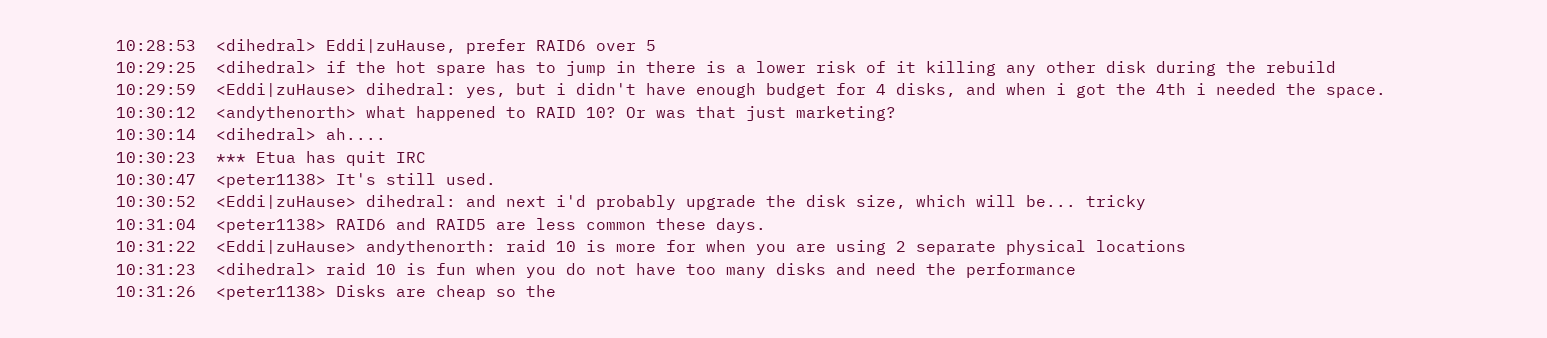10:28:53  <dihedral> Eddi|zuHause, prefer RAID6 over 5
10:29:25  <dihedral> if the hot spare has to jump in there is a lower risk of it killing any other disk during the rebuild
10:29:59  <Eddi|zuHause> dihedral: yes, but i didn't have enough budget for 4 disks, and when i got the 4th i needed the space.
10:30:12  <andythenorth> what happened to RAID 10? Or was that just marketing?
10:30:14  <dihedral> ah....
10:30:23  *** Etua has quit IRC
10:30:47  <peter1138> It's still used.
10:30:52  <Eddi|zuHause> dihedral: and next i'd probably upgrade the disk size, which will be... tricky
10:31:04  <peter1138> RAID6 and RAID5 are less common these days.
10:31:22  <Eddi|zuHause> andythenorth: raid 10 is more for when you are using 2 separate physical locations
10:31:23  <dihedral> raid 10 is fun when you do not have too many disks and need the performance
10:31:26  <peter1138> Disks are cheap so the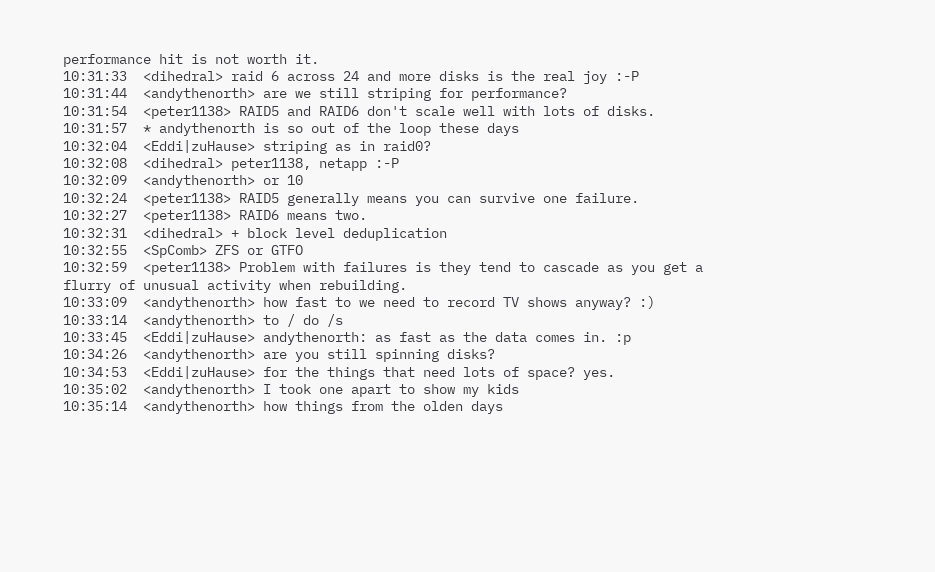performance hit is not worth it.
10:31:33  <dihedral> raid 6 across 24 and more disks is the real joy :-P
10:31:44  <andythenorth> are we still striping for performance?
10:31:54  <peter1138> RAID5 and RAID6 don't scale well with lots of disks.
10:31:57  * andythenorth is so out of the loop these days
10:32:04  <Eddi|zuHause> striping as in raid0?
10:32:08  <dihedral> peter1138, netapp :-P
10:32:09  <andythenorth> or 10
10:32:24  <peter1138> RAID5 generally means you can survive one failure.
10:32:27  <peter1138> RAID6 means two.
10:32:31  <dihedral> + block level deduplication
10:32:55  <SpComb> ZFS or GTFO
10:32:59  <peter1138> Problem with failures is they tend to cascade as you get a flurry of unusual activity when rebuilding.
10:33:09  <andythenorth> how fast to we need to record TV shows anyway? :)
10:33:14  <andythenorth> to / do /s
10:33:45  <Eddi|zuHause> andythenorth: as fast as the data comes in. :p
10:34:26  <andythenorth> are you still spinning disks?
10:34:53  <Eddi|zuHause> for the things that need lots of space? yes.
10:35:02  <andythenorth> I took one apart to show my kids
10:35:14  <andythenorth> how things from the olden days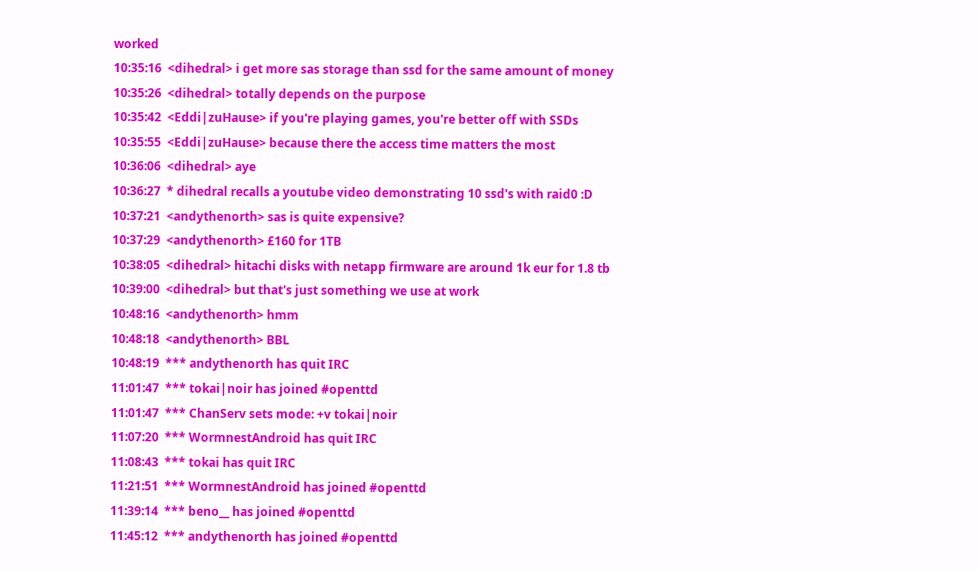worked
10:35:16  <dihedral> i get more sas storage than ssd for the same amount of money
10:35:26  <dihedral> totally depends on the purpose
10:35:42  <Eddi|zuHause> if you're playing games, you're better off with SSDs
10:35:55  <Eddi|zuHause> because there the access time matters the most
10:36:06  <dihedral> aye
10:36:27  * dihedral recalls a youtube video demonstrating 10 ssd's with raid0 :D
10:37:21  <andythenorth> sas is quite expensive?
10:37:29  <andythenorth> £160 for 1TB
10:38:05  <dihedral> hitachi disks with netapp firmware are around 1k eur for 1.8 tb
10:39:00  <dihedral> but that's just something we use at work
10:48:16  <andythenorth> hmm
10:48:18  <andythenorth> BBL
10:48:19  *** andythenorth has quit IRC
11:01:47  *** tokai|noir has joined #openttd
11:01:47  *** ChanServ sets mode: +v tokai|noir
11:07:20  *** WormnestAndroid has quit IRC
11:08:43  *** tokai has quit IRC
11:21:51  *** WormnestAndroid has joined #openttd
11:39:14  *** beno__ has joined #openttd
11:45:12  *** andythenorth has joined #openttd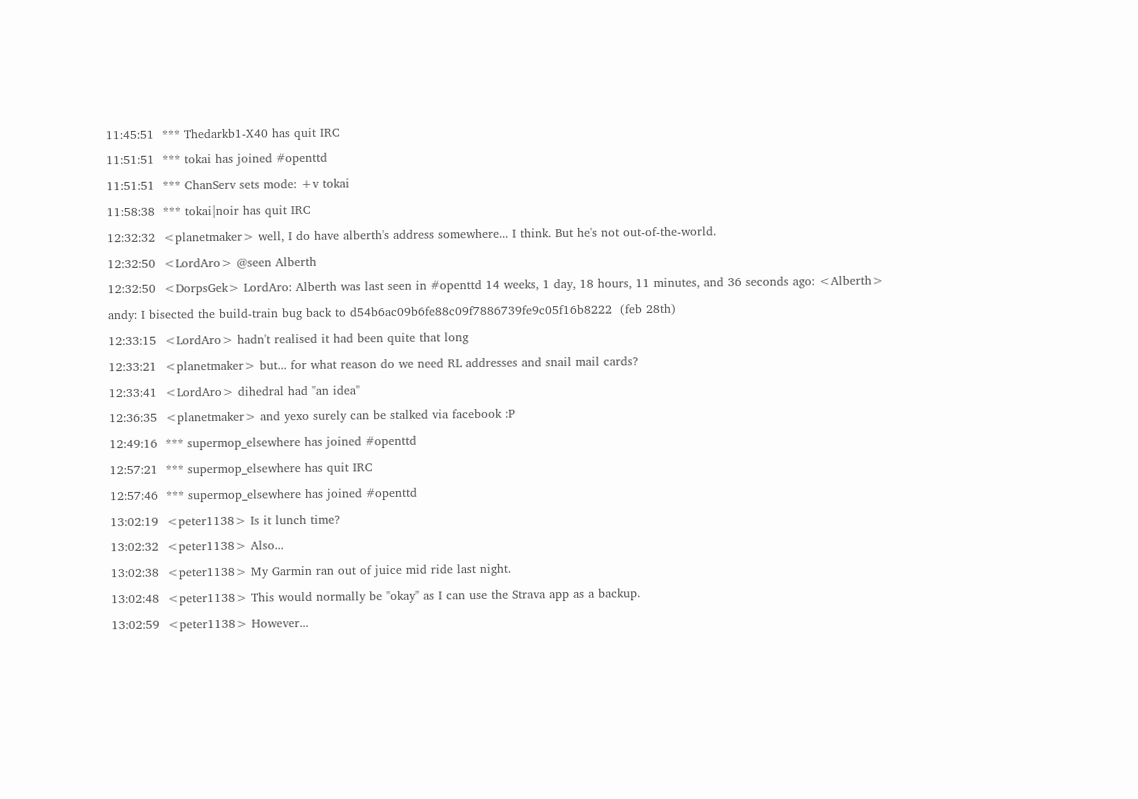11:45:51  *** Thedarkb1-X40 has quit IRC
11:51:51  *** tokai has joined #openttd
11:51:51  *** ChanServ sets mode: +v tokai
11:58:38  *** tokai|noir has quit IRC
12:32:32  <planetmaker> well, I do have alberth's address somewhere... I think. But he's not out-of-the-world.
12:32:50  <LordAro> @seen Alberth
12:32:50  <DorpsGek> LordAro: Alberth was last seen in #openttd 14 weeks, 1 day, 18 hours, 11 minutes, and 36 seconds ago: <Alberth> andy: I bisected the build-train bug back to d54b6ac09b6fe88c09f7886739fe9c05f16b8222  (feb 28th)
12:33:15  <LordAro> hadn't realised it had been quite that long
12:33:21  <planetmaker> but... for what reason do we need RL addresses and snail mail cards?
12:33:41  <LordAro> dihedral had "an idea"
12:36:35  <planetmaker> and yexo surely can be stalked via facebook :P
12:49:16  *** supermop_elsewhere has joined #openttd
12:57:21  *** supermop_elsewhere has quit IRC
12:57:46  *** supermop_elsewhere has joined #openttd
13:02:19  <peter1138> Is it lunch time?
13:02:32  <peter1138> Also...
13:02:38  <peter1138> My Garmin ran out of juice mid ride last night.
13:02:48  <peter1138> This would normally be "okay" as I can use the Strava app as a backup.
13:02:59  <peter1138> However...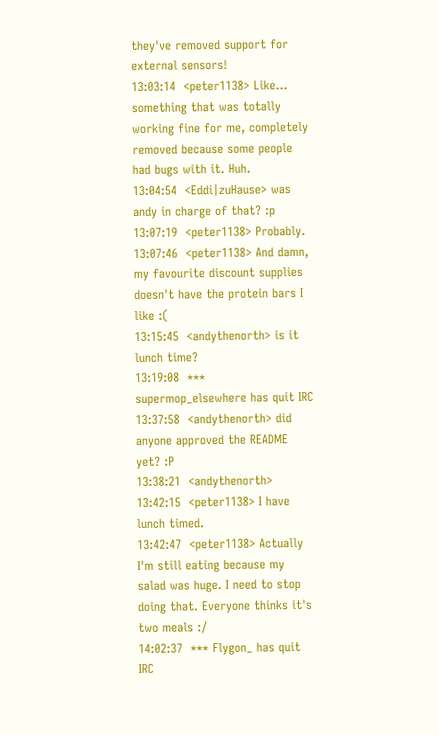they've removed support for external sensors!
13:03:14  <peter1138> Like... something that was totally working fine for me, completely removed because some people had bugs with it. Huh.
13:04:54  <Eddi|zuHause> was andy in charge of that? :p
13:07:19  <peter1138> Probably.
13:07:46  <peter1138> And damn, my favourite discount supplies doesn't have the protein bars I like :(
13:15:45  <andythenorth> is it lunch time?
13:19:08  *** supermop_elsewhere has quit IRC
13:37:58  <andythenorth> did anyone approved the README yet? :P
13:38:21  <andythenorth>
13:42:15  <peter1138> I have lunch timed.
13:42:47  <peter1138> Actually I'm still eating because my salad was huge. I need to stop doing that. Everyone thinks it's two meals :/
14:02:37  *** Flygon_ has quit IRC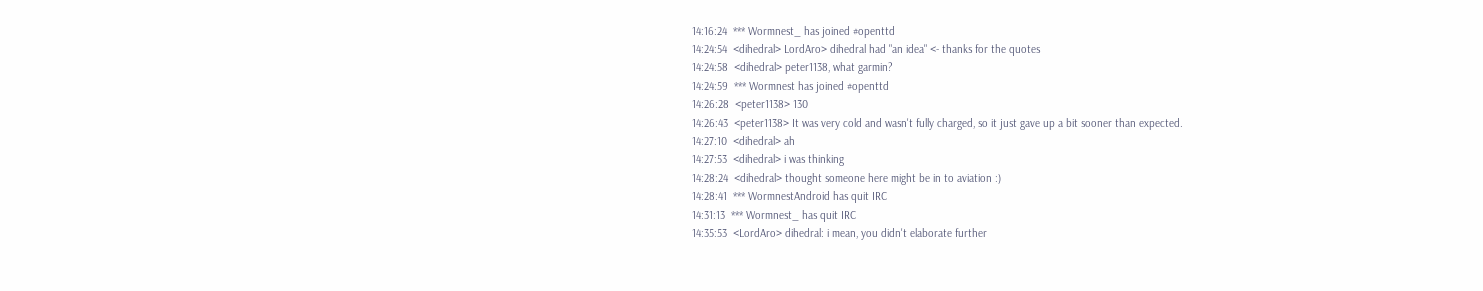14:16:24  *** Wormnest_ has joined #openttd
14:24:54  <dihedral> LordAro> dihedral had "an idea" <- thanks for the quotes
14:24:58  <dihedral> peter1138, what garmin?
14:24:59  *** Wormnest has joined #openttd
14:26:28  <peter1138> 130
14:26:43  <peter1138> It was very cold and wasn't fully charged, so it just gave up a bit sooner than expected.
14:27:10  <dihedral> ah
14:27:53  <dihedral> i was thinking
14:28:24  <dihedral> thought someone here might be in to aviation :)
14:28:41  *** WormnestAndroid has quit IRC
14:31:13  *** Wormnest_ has quit IRC
14:35:53  <LordAro> dihedral: i mean, you didn't elaborate further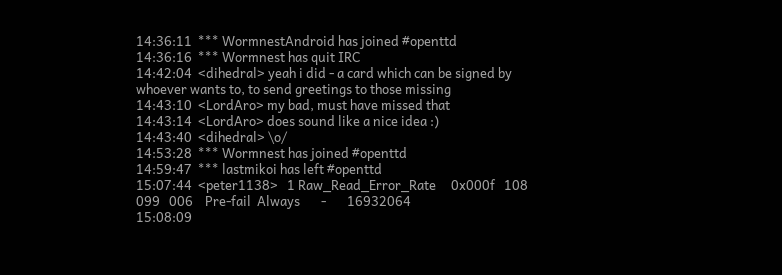14:36:11  *** WormnestAndroid has joined #openttd
14:36:16  *** Wormnest has quit IRC
14:42:04  <dihedral> yeah i did - a card which can be signed by whoever wants to, to send greetings to those missing
14:43:10  <LordAro> my bad, must have missed that
14:43:14  <LordAro> does sound like a nice idea :)
14:43:40  <dihedral> \o/
14:53:28  *** Wormnest has joined #openttd
14:59:47  *** lastmikoi has left #openttd
15:07:44  <peter1138>   1 Raw_Read_Error_Rate     0x000f   108   099   006    Pre-fail  Always       -       16932064
15:08:09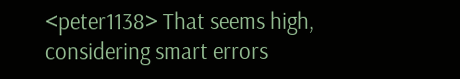<peter1138> That seems high, considering smart errors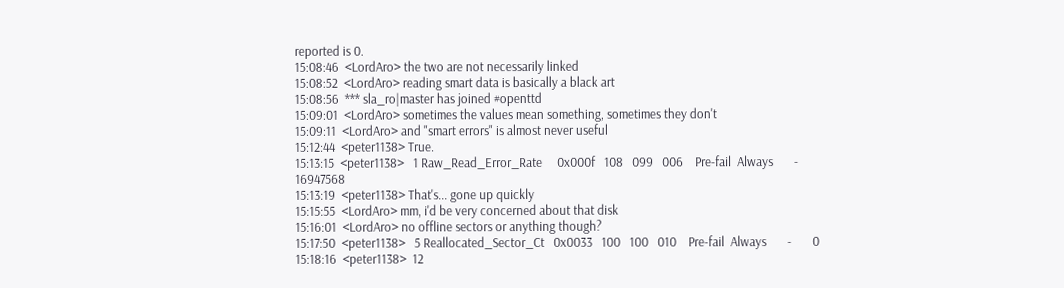reported is 0.
15:08:46  <LordAro> the two are not necessarily linked
15:08:52  <LordAro> reading smart data is basically a black art
15:08:56  *** sla_ro|master has joined #openttd
15:09:01  <LordAro> sometimes the values mean something, sometimes they don't
15:09:11  <LordAro> and "smart errors" is almost never useful
15:12:44  <peter1138> True.
15:13:15  <peter1138>   1 Raw_Read_Error_Rate     0x000f   108   099   006    Pre-fail  Always       -       16947568
15:13:19  <peter1138> That's... gone up quickly
15:15:55  <LordAro> mm, i'd be very concerned about that disk
15:16:01  <LordAro> no offline sectors or anything though?
15:17:50  <peter1138>   5 Reallocated_Sector_Ct   0x0033   100   100   010    Pre-fail  Always       -       0
15:18:16  <peter1138>  12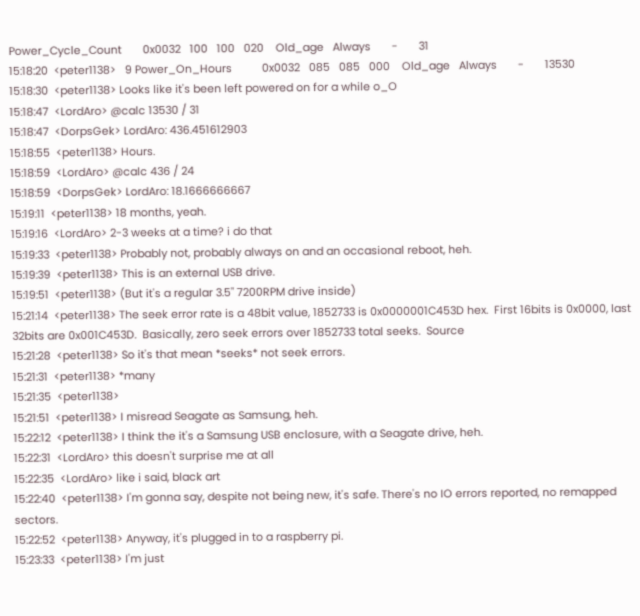Power_Cycle_Count       0x0032   100   100   020    Old_age   Always       -       31
15:18:20  <peter1138>   9 Power_On_Hours          0x0032   085   085   000    Old_age   Always       -       13530
15:18:30  <peter1138> Looks like it's been left powered on for a while o_O
15:18:47  <LordAro> @calc 13530 / 31
15:18:47  <DorpsGek> LordAro: 436.451612903
15:18:55  <peter1138> Hours.
15:18:59  <LordAro> @calc 436 / 24
15:18:59  <DorpsGek> LordAro: 18.1666666667
15:19:11  <peter1138> 18 months, yeah.
15:19:16  <LordAro> 2-3 weeks at a time? i do that
15:19:33  <peter1138> Probably not, probably always on and an occasional reboot, heh.
15:19:39  <peter1138> This is an external USB drive.
15:19:51  <peter1138> (But it's a regular 3.5" 7200RPM drive inside)
15:21:14  <peter1138> The seek error rate is a 48bit value, 1852733 is 0x0000001C453D hex.  First 16bits is 0x0000, last 32bits are 0x001C453D.  Basically, zero seek errors over 1852733 total seeks.  Source
15:21:28  <peter1138> So it's that mean *seeks* not seek errors.
15:21:31  <peter1138> *many
15:21:35  <peter1138>
15:21:51  <peter1138> I misread Seagate as Samsung, heh.
15:22:12  <peter1138> I think the it's a Samsung USB enclosure, with a Seagate drive, heh.
15:22:31  <LordAro> this doesn't surprise me at all
15:22:35  <LordAro> like i said, black art
15:22:40  <peter1138> I'm gonna say, despite not being new, it's safe. There's no IO errors reported, no remapped sectors.
15:22:52  <peter1138> Anyway, it's plugged in to a raspberry pi.
15:23:33  <peter1138> I'm just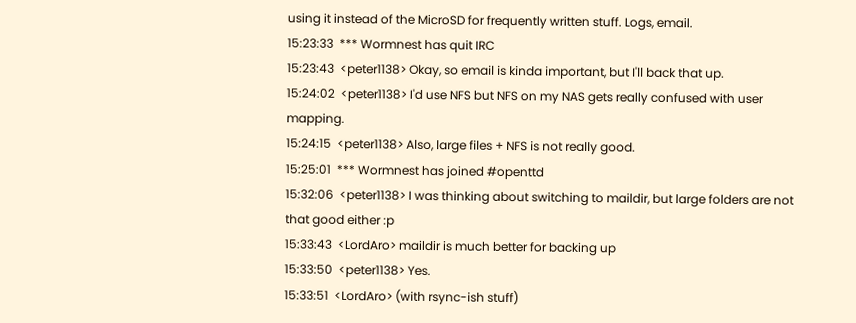using it instead of the MicroSD for frequently written stuff. Logs, email.
15:23:33  *** Wormnest has quit IRC
15:23:43  <peter1138> Okay, so email is kinda important, but I'll back that up.
15:24:02  <peter1138> I'd use NFS but NFS on my NAS gets really confused with user mapping.
15:24:15  <peter1138> Also, large files + NFS is not really good.
15:25:01  *** Wormnest has joined #openttd
15:32:06  <peter1138> I was thinking about switching to maildir, but large folders are not that good either :p
15:33:43  <LordAro> maildir is much better for backing up
15:33:50  <peter1138> Yes.
15:33:51  <LordAro> (with rsync-ish stuff)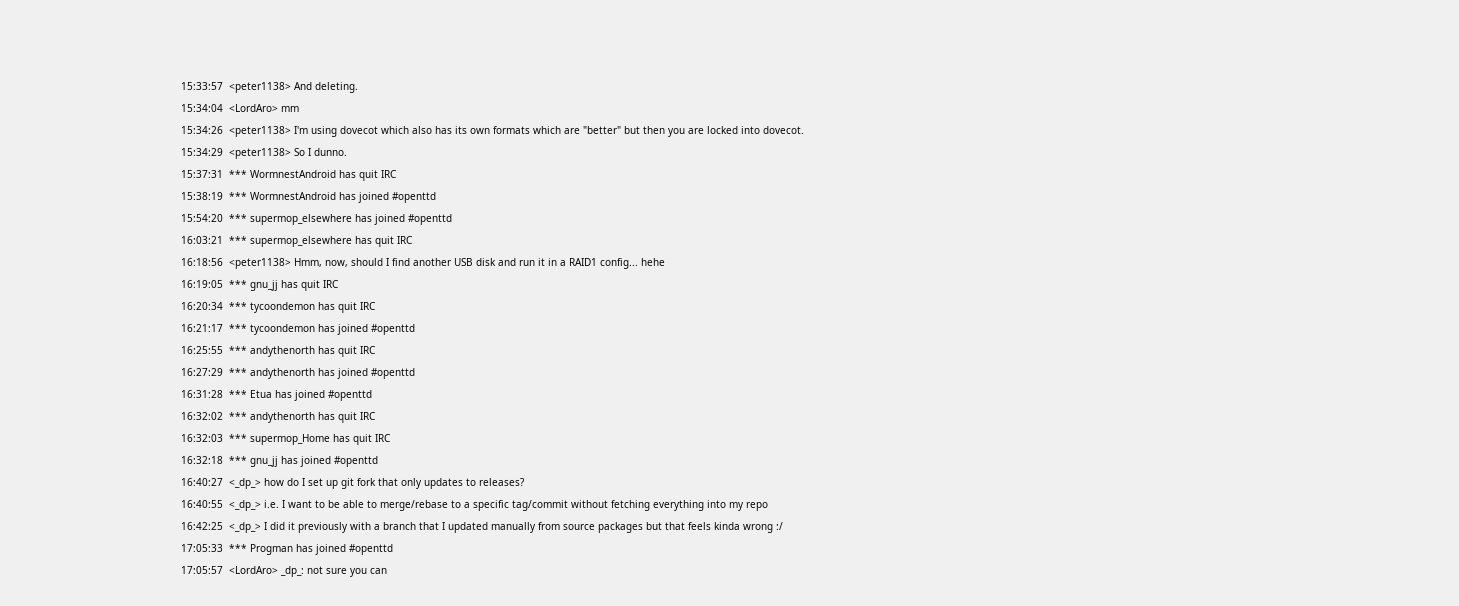15:33:57  <peter1138> And deleting.
15:34:04  <LordAro> mm
15:34:26  <peter1138> I'm using dovecot which also has its own formats which are "better" but then you are locked into dovecot.
15:34:29  <peter1138> So I dunno.
15:37:31  *** WormnestAndroid has quit IRC
15:38:19  *** WormnestAndroid has joined #openttd
15:54:20  *** supermop_elsewhere has joined #openttd
16:03:21  *** supermop_elsewhere has quit IRC
16:18:56  <peter1138> Hmm, now, should I find another USB disk and run it in a RAID1 config... hehe
16:19:05  *** gnu_jj has quit IRC
16:20:34  *** tycoondemon has quit IRC
16:21:17  *** tycoondemon has joined #openttd
16:25:55  *** andythenorth has quit IRC
16:27:29  *** andythenorth has joined #openttd
16:31:28  *** Etua has joined #openttd
16:32:02  *** andythenorth has quit IRC
16:32:03  *** supermop_Home has quit IRC
16:32:18  *** gnu_jj has joined #openttd
16:40:27  <_dp_> how do I set up git fork that only updates to releases?
16:40:55  <_dp_> i.e. I want to be able to merge/rebase to a specific tag/commit without fetching everything into my repo
16:42:25  <_dp_> I did it previously with a branch that I updated manually from source packages but that feels kinda wrong :/
17:05:33  *** Progman has joined #openttd
17:05:57  <LordAro> _dp_: not sure you can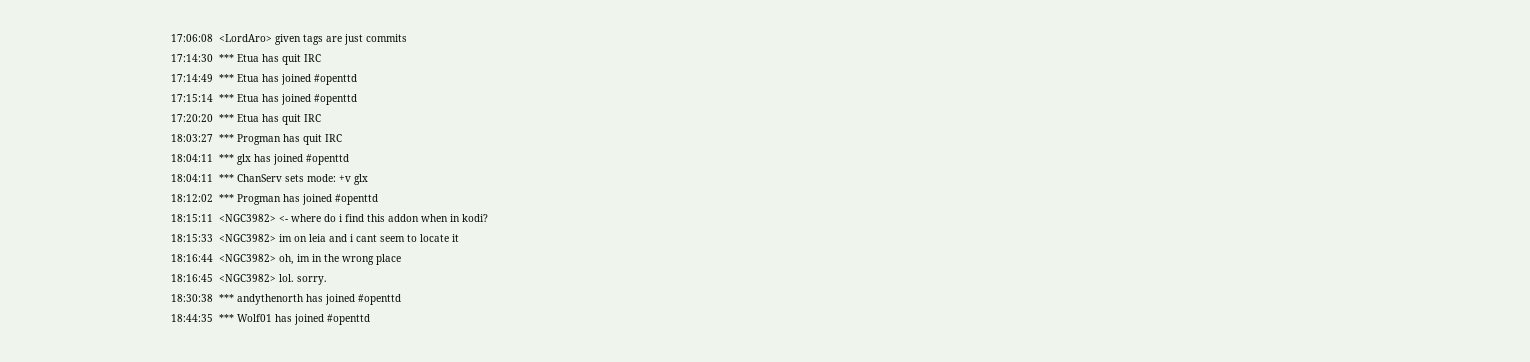17:06:08  <LordAro> given tags are just commits
17:14:30  *** Etua has quit IRC
17:14:49  *** Etua has joined #openttd
17:15:14  *** Etua has joined #openttd
17:20:20  *** Etua has quit IRC
18:03:27  *** Progman has quit IRC
18:04:11  *** glx has joined #openttd
18:04:11  *** ChanServ sets mode: +v glx
18:12:02  *** Progman has joined #openttd
18:15:11  <NGC3982> <- where do i find this addon when in kodi?
18:15:33  <NGC3982> im on leia and i cant seem to locate it
18:16:44  <NGC3982> oh, im in the wrong place
18:16:45  <NGC3982> lol. sorry.
18:30:38  *** andythenorth has joined #openttd
18:44:35  *** Wolf01 has joined #openttd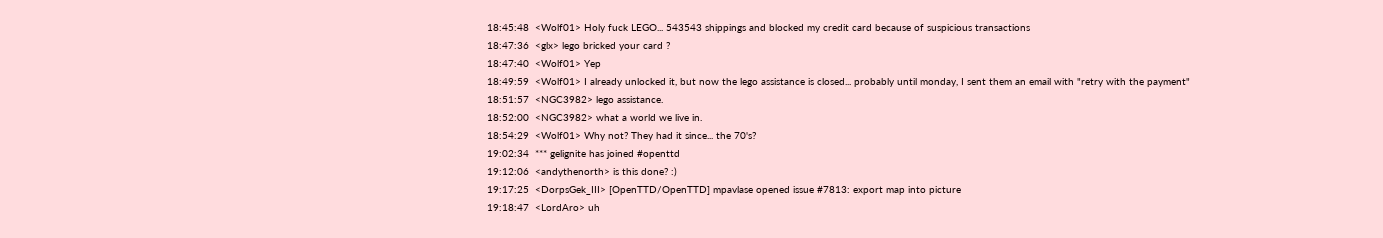18:45:48  <Wolf01> Holy fuck LEGO... 543543 shippings and blocked my credit card because of suspicious transactions
18:47:36  <glx> lego bricked your card ?
18:47:40  <Wolf01> Yep
18:49:59  <Wolf01> I already unlocked it, but now the lego assistance is closed... probably until monday, I sent them an email with "retry with the payment"
18:51:57  <NGC3982> lego assistance.
18:52:00  <NGC3982> what a world we live in.
18:54:29  <Wolf01> Why not? They had it since... the 70's?
19:02:34  *** gelignite has joined #openttd
19:12:06  <andythenorth> is this done? :)
19:17:25  <DorpsGek_III> [OpenTTD/OpenTTD] mpavlase opened issue #7813: export map into picture
19:18:47  <LordAro> uh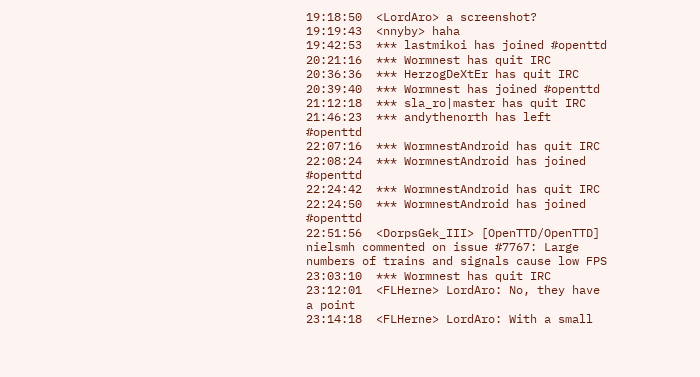19:18:50  <LordAro> a screenshot?
19:19:43  <nnyby> haha
19:42:53  *** lastmikoi has joined #openttd
20:21:16  *** Wormnest has quit IRC
20:36:36  *** HerzogDeXtEr has quit IRC
20:39:40  *** Wormnest has joined #openttd
21:12:18  *** sla_ro|master has quit IRC
21:46:23  *** andythenorth has left #openttd
22:07:16  *** WormnestAndroid has quit IRC
22:08:24  *** WormnestAndroid has joined #openttd
22:24:42  *** WormnestAndroid has quit IRC
22:24:50  *** WormnestAndroid has joined #openttd
22:51:56  <DorpsGek_III> [OpenTTD/OpenTTD] nielsmh commented on issue #7767: Large numbers of trains and signals cause low FPS
23:03:10  *** Wormnest has quit IRC
23:12:01  <FLHerne> LordAro: No, they have a point
23:14:18  <FLHerne> LordAro: With a small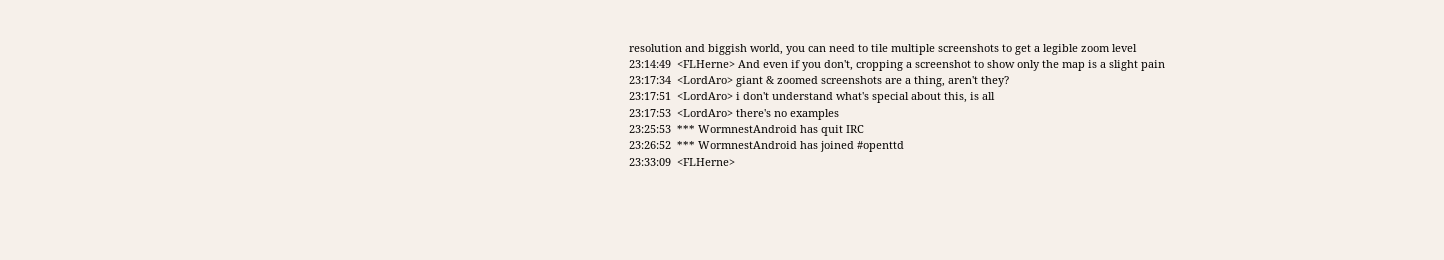resolution and biggish world, you can need to tile multiple screenshots to get a legible zoom level
23:14:49  <FLHerne> And even if you don't, cropping a screenshot to show only the map is a slight pain
23:17:34  <LordAro> giant & zoomed screenshots are a thing, aren't they?
23:17:51  <LordAro> i don't understand what's special about this, is all
23:17:53  <LordAro> there's no examples
23:25:53  *** WormnestAndroid has quit IRC
23:26:52  *** WormnestAndroid has joined #openttd
23:33:09  <FLHerne>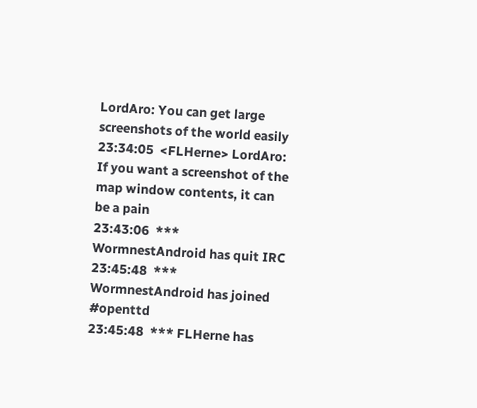LordAro: You can get large screenshots of the world easily
23:34:05  <FLHerne> LordAro: If you want a screenshot of the map window contents, it can be a pain
23:43:06  *** WormnestAndroid has quit IRC
23:45:48  *** WormnestAndroid has joined #openttd
23:45:48  *** FLHerne has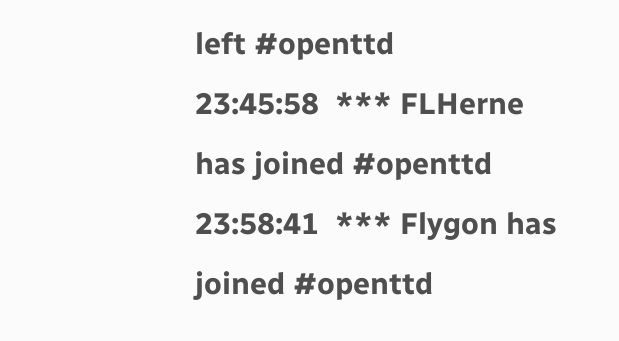left #openttd
23:45:58  *** FLHerne has joined #openttd
23:58:41  *** Flygon has joined #openttd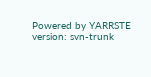Powered by YARRSTE version: svn-trunk